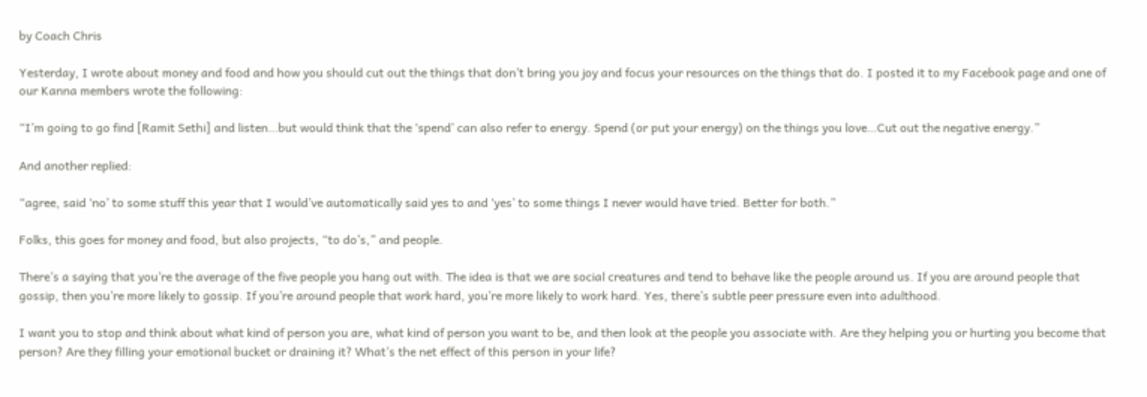by Coach Chris

Yesterday, I wrote about money and food and how you should cut out the things that don’t bring you joy and focus your resources on the things that do. I posted it to my Facebook page and one of our Kanna members wrote the following:

“I’m going to go find [Ramit Sethi] and listen…but would think that the ‘spend’ can also refer to energy. Spend (or put your energy) on the things you love…Cut out the negative energy.”

And another replied:

“agree, said ‘no’ to some stuff this year that I would’ve automatically said yes to and ‘yes’ to some things I never would have tried. Better for both.”

Folks, this goes for money and food, but also projects, “to do’s,” and people.

There’s a saying that you’re the average of the five people you hang out with. The idea is that we are social creatures and tend to behave like the people around us. If you are around people that gossip, then you’re more likely to gossip. If you’re around people that work hard, you’re more likely to work hard. Yes, there’s subtle peer pressure even into adulthood.

I want you to stop and think about what kind of person you are, what kind of person you want to be, and then look at the people you associate with. Are they helping you or hurting you become that person? Are they filling your emotional bucket or draining it? What’s the net effect of this person in your life?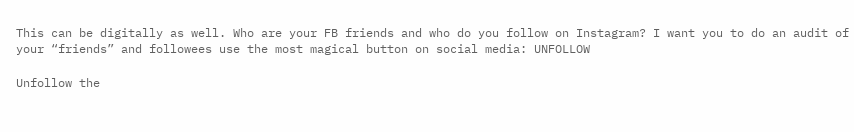This can be digitally as well. Who are your FB friends and who do you follow on Instagram? I want you to do an audit of your “friends” and followees use the most magical button on social media: UNFOLLOW

Unfollow the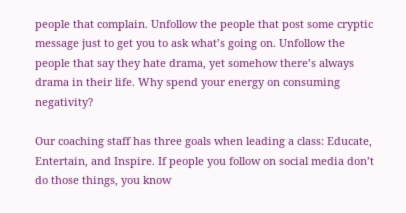people that complain. Unfollow the people that post some cryptic message just to get you to ask what’s going on. Unfollow the people that say they hate drama, yet somehow there’s always drama in their life. Why spend your energy on consuming negativity?

Our coaching staff has three goals when leading a class: Educate, Entertain, and Inspire. If people you follow on social media don’t do those things, you know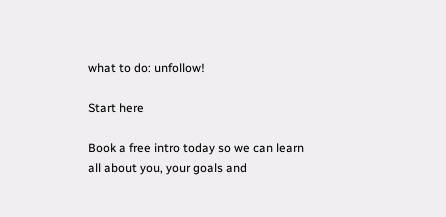what to do: unfollow!

Start here

Book a free intro today so we can learn all about you, your goals and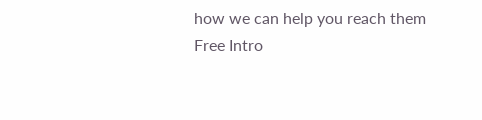how we can help you reach them
Free Intro